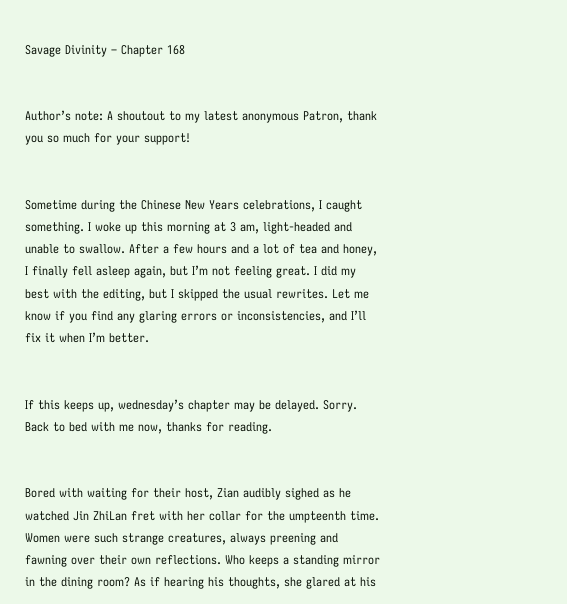Savage Divinity – Chapter 168


Author’s note: A shoutout to my latest anonymous Patron, thank you so much for your support!


Sometime during the Chinese New Years celebrations, I caught something. I woke up this morning at 3 am, light-headed and unable to swallow. After a few hours and a lot of tea and honey, I finally fell asleep again, but I’m not feeling great. I did my best with the editing, but I skipped the usual rewrites. Let me know if you find any glaring errors or inconsistencies, and I’ll fix it when I’m better.


If this keeps up, wednesday’s chapter may be delayed. Sorry. Back to bed with me now, thanks for reading.


Bored with waiting for their host, Zian audibly sighed as he watched Jin ZhiLan fret with her collar for the umpteenth time. Women were such strange creatures, always preening and fawning over their own reflections. Who keeps a standing mirror in the dining room? As if hearing his thoughts, she glared at his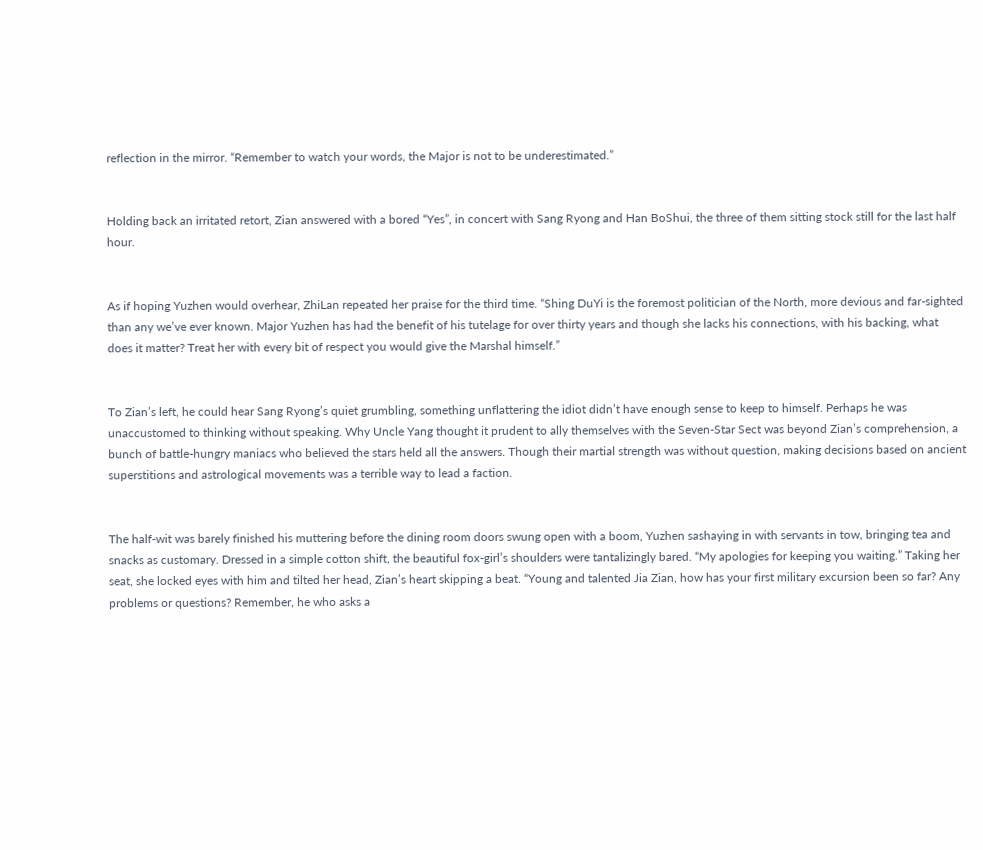reflection in the mirror. “Remember to watch your words, the Major is not to be underestimated.”


Holding back an irritated retort, Zian answered with a bored “Yes”, in concert with Sang Ryong and Han BoShui, the three of them sitting stock still for the last half hour.


As if hoping Yuzhen would overhear, ZhiLan repeated her praise for the third time. “Shing DuYi is the foremost politician of the North, more devious and far-sighted than any we’ve ever known. Major Yuzhen has had the benefit of his tutelage for over thirty years and though she lacks his connections, with his backing, what does it matter? Treat her with every bit of respect you would give the Marshal himself.”


To Zian’s left, he could hear Sang Ryong’s quiet grumbling, something unflattering the idiot didn’t have enough sense to keep to himself. Perhaps he was unaccustomed to thinking without speaking. Why Uncle Yang thought it prudent to ally themselves with the Seven-Star Sect was beyond Zian’s comprehension, a bunch of battle-hungry maniacs who believed the stars held all the answers. Though their martial strength was without question, making decisions based on ancient superstitions and astrological movements was a terrible way to lead a faction.


The half-wit was barely finished his muttering before the dining room doors swung open with a boom, Yuzhen sashaying in with servants in tow, bringing tea and snacks as customary. Dressed in a simple cotton shift, the beautiful fox-girl’s shoulders were tantalizingly bared. “My apologies for keeping you waiting.” Taking her seat, she locked eyes with him and tilted her head, Zian’s heart skipping a beat. “Young and talented Jia Zian, how has your first military excursion been so far? Any problems or questions? Remember, he who asks a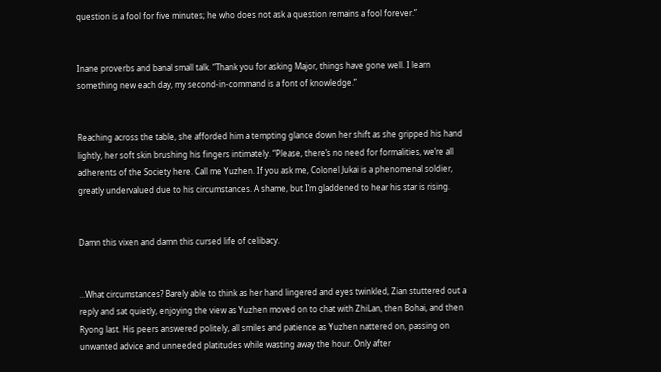question is a fool for five minutes; he who does not ask a question remains a fool forever.”


Inane proverbs and banal small talk. “Thank you for asking Major, things have gone well. I learn something new each day, my second-in-command is a font of knowledge.”


Reaching across the table, she afforded him a tempting glance down her shift as she gripped his hand lightly, her soft skin brushing his fingers intimately. “Please, there’s no need for formalities, we’re all adherents of the Society here. Call me Yuzhen. If you ask me, Colonel Jukai is a phenomenal soldier, greatly undervalued due to his circumstances. A shame, but I’m gladdened to hear his star is rising.


Damn this vixen and damn this cursed life of celibacy.


…What circumstances? Barely able to think as her hand lingered and eyes twinkled, Zian stuttered out a reply and sat quietly, enjoying the view as Yuzhen moved on to chat with ZhiLan, then Bohai, and then Ryong last. His peers answered politely, all smiles and patience as Yuzhen nattered on, passing on unwanted advice and unneeded platitudes while wasting away the hour. Only after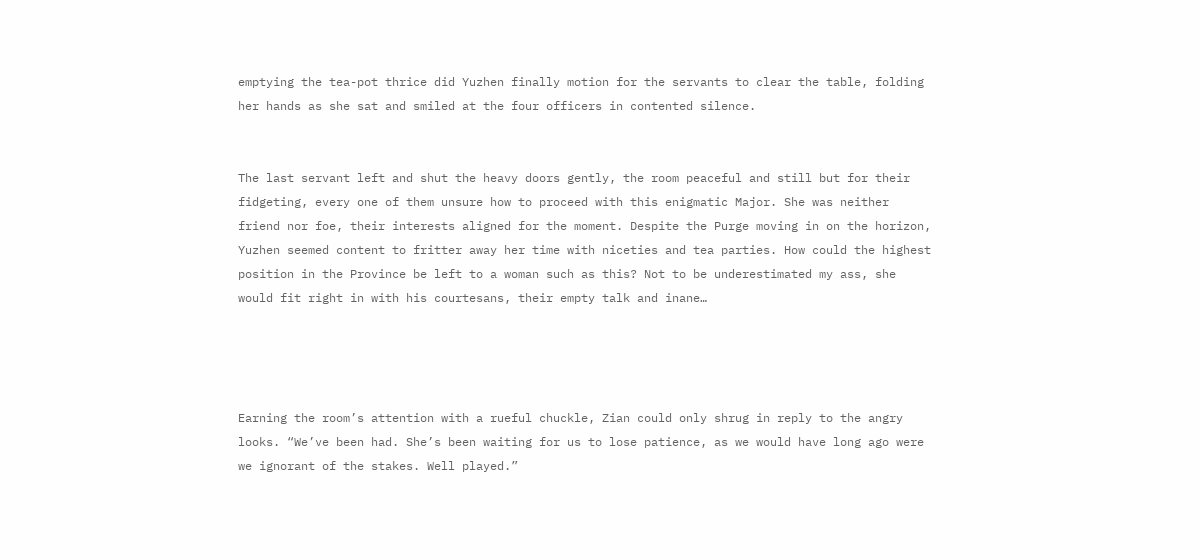emptying the tea-pot thrice did Yuzhen finally motion for the servants to clear the table, folding her hands as she sat and smiled at the four officers in contented silence.


The last servant left and shut the heavy doors gently, the room peaceful and still but for their fidgeting, every one of them unsure how to proceed with this enigmatic Major. She was neither friend nor foe, their interests aligned for the moment. Despite the Purge moving in on the horizon, Yuzhen seemed content to fritter away her time with niceties and tea parties. How could the highest position in the Province be left to a woman such as this? Not to be underestimated my ass, she would fit right in with his courtesans, their empty talk and inane…




Earning the room’s attention with a rueful chuckle, Zian could only shrug in reply to the angry looks. “We’ve been had. She’s been waiting for us to lose patience, as we would have long ago were we ignorant of the stakes. Well played.”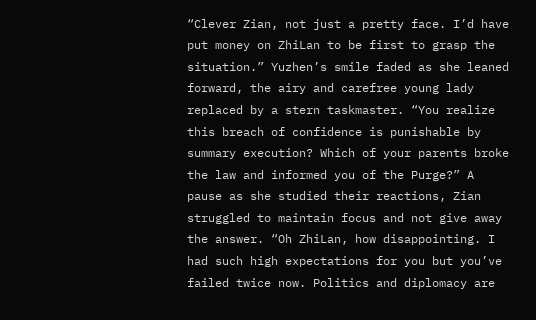“Clever Zian, not just a pretty face. I’d have put money on ZhiLan to be first to grasp the situation.” Yuzhen’s smile faded as she leaned forward, the airy and carefree young lady replaced by a stern taskmaster. “You realize this breach of confidence is punishable by summary execution? Which of your parents broke the law and informed you of the Purge?” A pause as she studied their reactions, Zian struggled to maintain focus and not give away the answer. “Oh ZhiLan, how disappointing. I had such high expectations for you but you’ve failed twice now. Politics and diplomacy are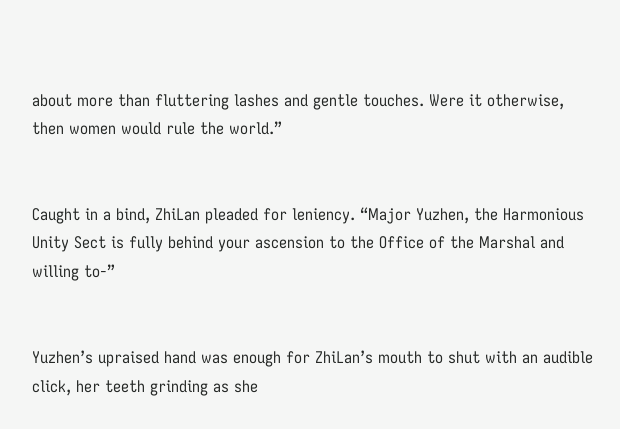about more than fluttering lashes and gentle touches. Were it otherwise, then women would rule the world.”


Caught in a bind, ZhiLan pleaded for leniency. “Major Yuzhen, the Harmonious Unity Sect is fully behind your ascension to the Office of the Marshal and willing to-”


Yuzhen’s upraised hand was enough for ZhiLan’s mouth to shut with an audible click, her teeth grinding as she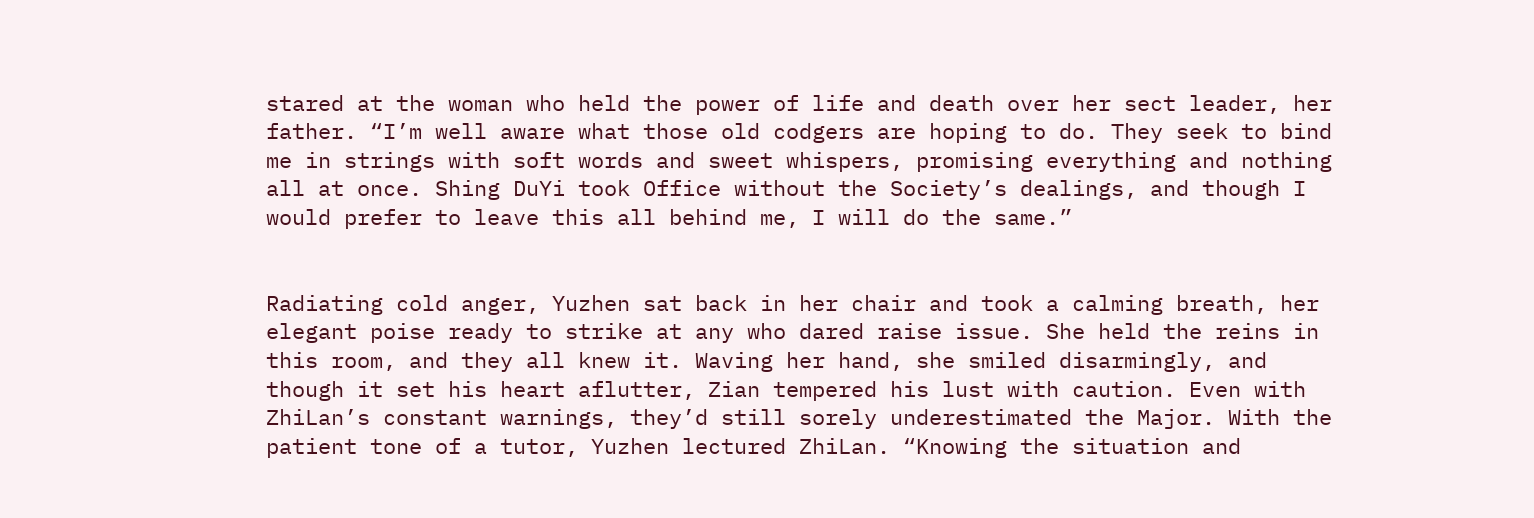stared at the woman who held the power of life and death over her sect leader, her father. “I’m well aware what those old codgers are hoping to do. They seek to bind me in strings with soft words and sweet whispers, promising everything and nothing all at once. Shing DuYi took Office without the Society’s dealings, and though I would prefer to leave this all behind me, I will do the same.”


Radiating cold anger, Yuzhen sat back in her chair and took a calming breath, her elegant poise ready to strike at any who dared raise issue. She held the reins in this room, and they all knew it. Waving her hand, she smiled disarmingly, and though it set his heart aflutter, Zian tempered his lust with caution. Even with ZhiLan’s constant warnings, they’d still sorely underestimated the Major. With the patient tone of a tutor, Yuzhen lectured ZhiLan. “Knowing the situation and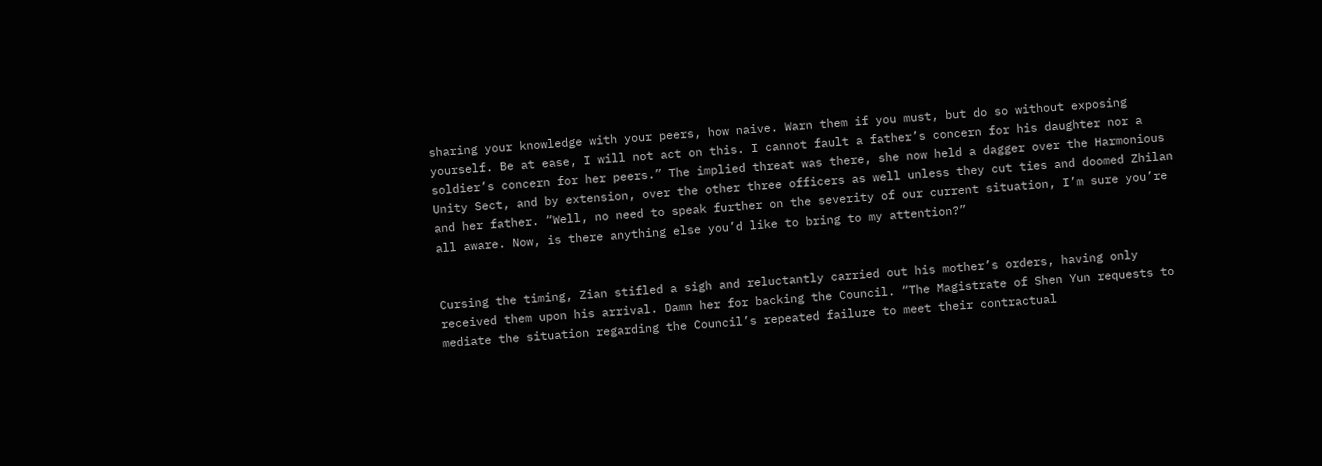sharing your knowledge with your peers, how naive. Warn them if you must, but do so without exposing yourself. Be at ease, I will not act on this. I cannot fault a father’s concern for his daughter nor a soldier’s concern for her peers.” The implied threat was there, she now held a dagger over the Harmonious Unity Sect, and by extension, over the other three officers as well unless they cut ties and doomed Zhilan and her father. “Well, no need to speak further on the severity of our current situation, I’m sure you’re all aware. Now, is there anything else you’d like to bring to my attention?”


Cursing the timing, Zian stifled a sigh and reluctantly carried out his mother’s orders, having only received them upon his arrival. Damn her for backing the Council. “The Magistrate of Shen Yun requests to mediate the situation regarding the Council’s repeated failure to meet their contractual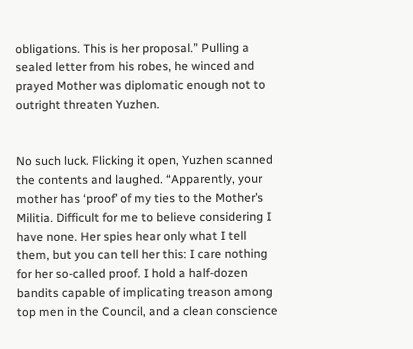obligations. This is her proposal.” Pulling a sealed letter from his robes, he winced and prayed Mother was diplomatic enough not to outright threaten Yuzhen.


No such luck. Flicking it open, Yuzhen scanned the contents and laughed. “Apparently, your mother has ‘proof’ of my ties to the Mother’s Militia. Difficult for me to believe considering I have none. Her spies hear only what I tell them, but you can tell her this: I care nothing for her so-called proof. I hold a half-dozen bandits capable of implicating treason among top men in the Council, and a clean conscience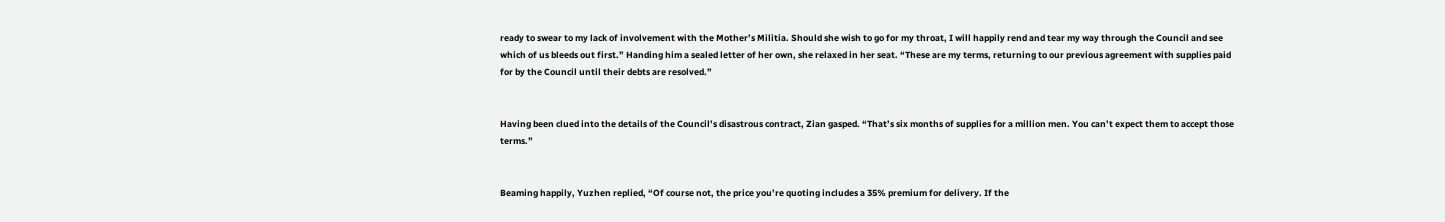ready to swear to my lack of involvement with the Mother’s Militia. Should she wish to go for my throat, I will happily rend and tear my way through the Council and see which of us bleeds out first.” Handing him a sealed letter of her own, she relaxed in her seat. “These are my terms, returning to our previous agreement with supplies paid for by the Council until their debts are resolved.”


Having been clued into the details of the Council’s disastrous contract, Zian gasped. “That’s six months of supplies for a million men. You can’t expect them to accept those terms.”


Beaming happily, Yuzhen replied, “Of course not, the price you’re quoting includes a 35% premium for delivery. If the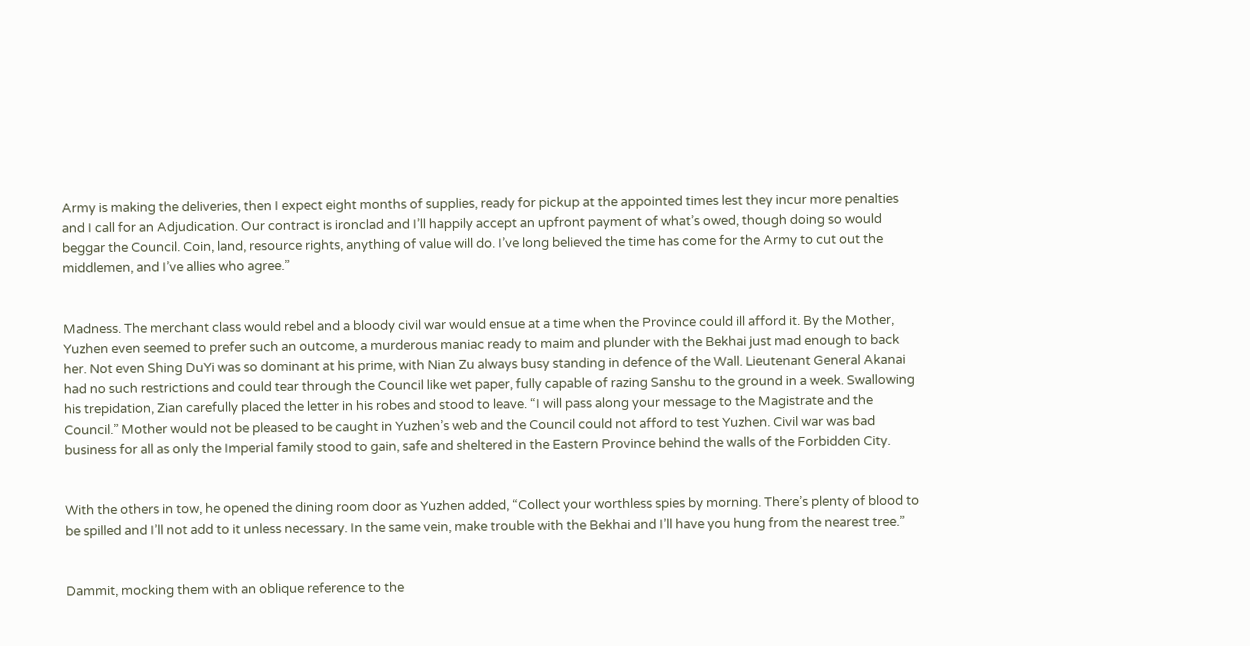Army is making the deliveries, then I expect eight months of supplies, ready for pickup at the appointed times lest they incur more penalties and I call for an Adjudication. Our contract is ironclad and I’ll happily accept an upfront payment of what’s owed, though doing so would beggar the Council. Coin, land, resource rights, anything of value will do. I’ve long believed the time has come for the Army to cut out the middlemen, and I’ve allies who agree.”


Madness. The merchant class would rebel and a bloody civil war would ensue at a time when the Province could ill afford it. By the Mother, Yuzhen even seemed to prefer such an outcome, a murderous maniac ready to maim and plunder with the Bekhai just mad enough to back her. Not even Shing DuYi was so dominant at his prime, with Nian Zu always busy standing in defence of the Wall. Lieutenant General Akanai had no such restrictions and could tear through the Council like wet paper, fully capable of razing Sanshu to the ground in a week. Swallowing his trepidation, Zian carefully placed the letter in his robes and stood to leave. “I will pass along your message to the Magistrate and the Council.” Mother would not be pleased to be caught in Yuzhen’s web and the Council could not afford to test Yuzhen. Civil war was bad business for all as only the Imperial family stood to gain, safe and sheltered in the Eastern Province behind the walls of the Forbidden City.


With the others in tow, he opened the dining room door as Yuzhen added, “Collect your worthless spies by morning. There’s plenty of blood to be spilled and I’ll not add to it unless necessary. In the same vein, make trouble with the Bekhai and I’ll have you hung from the nearest tree.”


Dammit, mocking them with an oblique reference to the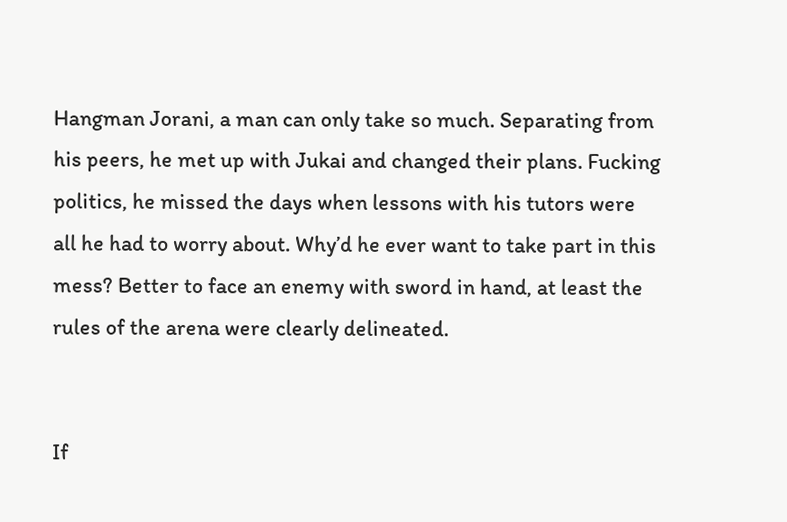Hangman Jorani, a man can only take so much. Separating from his peers, he met up with Jukai and changed their plans. Fucking politics, he missed the days when lessons with his tutors were all he had to worry about. Why’d he ever want to take part in this mess? Better to face an enemy with sword in hand, at least the rules of the arena were clearly delineated.


If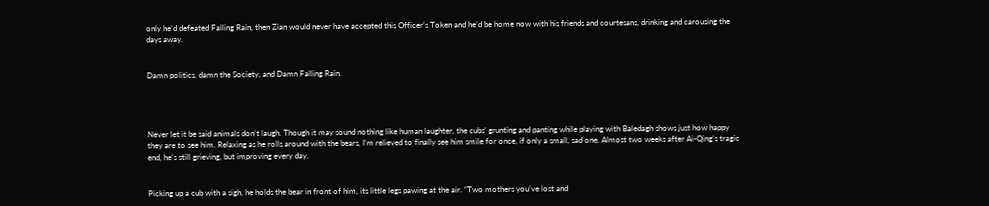only he’d defeated Falling Rain, then Zian would never have accepted this Officer’s Token and he’d be home now with his friends and courtesans, drinking and carousing the days away.


Damn politics, damn the Society, and Damn Falling Rain.




Never let it be said animals don’t laugh. Though it may sound nothing like human laughter, the cubs’ grunting and panting while playing with Baledagh shows just how happy they are to see him. Relaxing as he rolls around with the bears, I’m relieved to finally see him smile for once, if only a small, sad one. Almost two weeks after Ai-Qing’s tragic end, he’s still grieving, but improving every day.


Picking up a cub with a sigh, he holds the bear in front of him, its little legs pawing at the air. “Two mothers you’ve lost and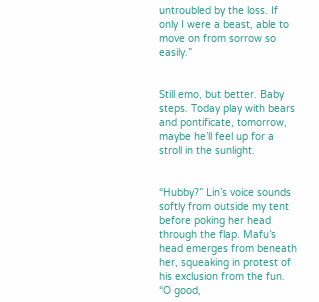untroubled by the loss. If only I were a beast, able to move on from sorrow so easily.”


Still emo, but better. Baby steps. Today play with bears and pontificate, tomorrow, maybe he’ll feel up for a stroll in the sunlight.


“Hubby?” Lin’s voice sounds softly from outside my tent before poking her head through the flap. Mafu’s head emerges from beneath her, squeaking in protest of his exclusion from the fun. “O good,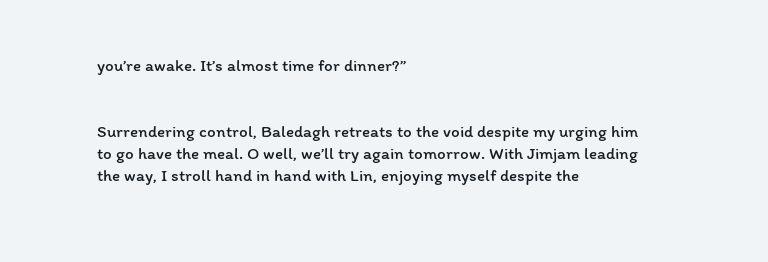you’re awake. It’s almost time for dinner?”


Surrendering control, Baledagh retreats to the void despite my urging him to go have the meal. O well, we’ll try again tomorrow. With Jimjam leading the way, I stroll hand in hand with Lin, enjoying myself despite the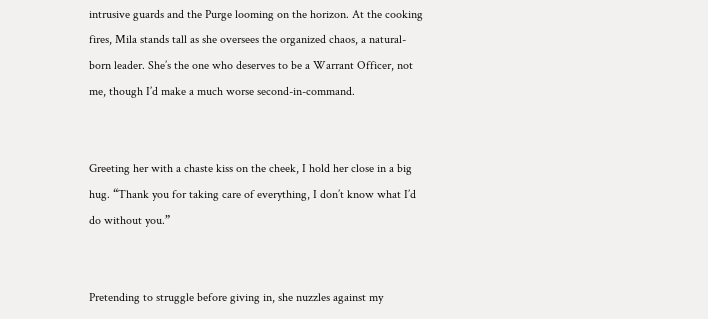intrusive guards and the Purge looming on the horizon. At the cooking fires, Mila stands tall as she oversees the organized chaos, a natural-born leader. She’s the one who deserves to be a Warrant Officer, not me, though I’d make a much worse second-in-command.


Greeting her with a chaste kiss on the cheek, I hold her close in a big hug. “Thank you for taking care of everything, I don’t know what I’d do without you.”


Pretending to struggle before giving in, she nuzzles against my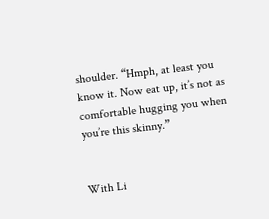shoulder. “Hmph, at least you know it. Now eat up, it’s not as comfortable hugging you when you’re this skinny.”


With Li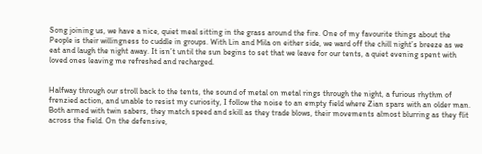Song joining us, we have a nice, quiet meal sitting in the grass around the fire. One of my favourite things about the People is their willingness to cuddle in groups. With Lin and Mila on either side, we ward off the chill night’s breeze as we eat and laugh the night away. It isn’t until the sun begins to set that we leave for our tents, a quiet evening spent with loved ones leaving me refreshed and recharged.


Halfway through our stroll back to the tents, the sound of metal on metal rings through the night, a furious rhythm of frenzied action, and unable to resist my curiosity, I follow the noise to an empty field where Zian spars with an older man. Both armed with twin sabers, they match speed and skill as they trade blows, their movements almost blurring as they flit across the field. On the defensive,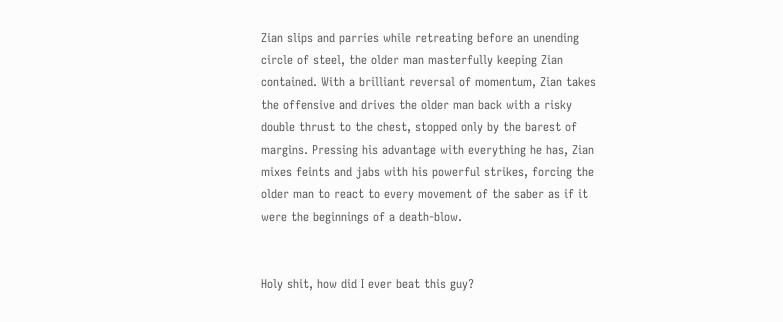Zian slips and parries while retreating before an unending circle of steel, the older man masterfully keeping Zian contained. With a brilliant reversal of momentum, Zian takes the offensive and drives the older man back with a risky double thrust to the chest, stopped only by the barest of margins. Pressing his advantage with everything he has, Zian mixes feints and jabs with his powerful strikes, forcing the older man to react to every movement of the saber as if it were the beginnings of a death-blow.


Holy shit, how did I ever beat this guy?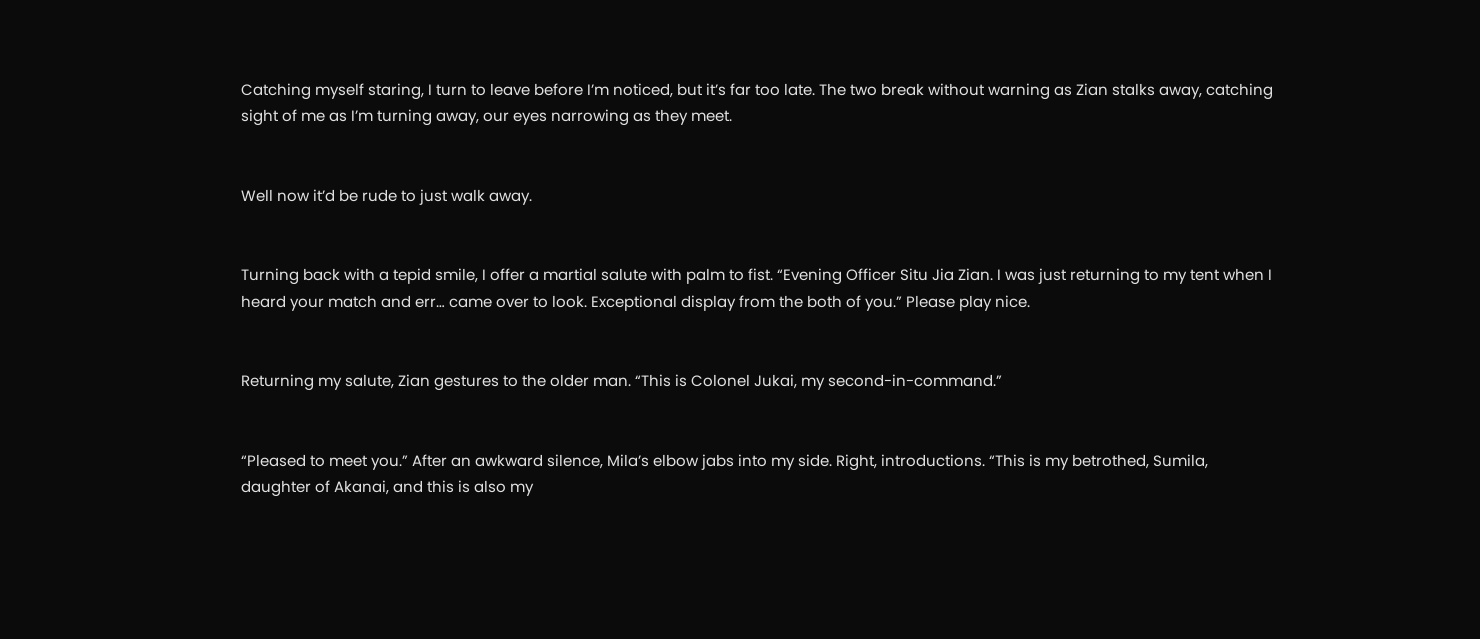Catching myself staring, I turn to leave before I’m noticed, but it’s far too late. The two break without warning as Zian stalks away, catching sight of me as I’m turning away, our eyes narrowing as they meet.


Well now it’d be rude to just walk away.


Turning back with a tepid smile, I offer a martial salute with palm to fist. “Evening Officer Situ Jia Zian. I was just returning to my tent when I heard your match and err… came over to look. Exceptional display from the both of you.” Please play nice.


Returning my salute, Zian gestures to the older man. “This is Colonel Jukai, my second-in-command.”


“Pleased to meet you.” After an awkward silence, Mila’s elbow jabs into my side. Right, introductions. “This is my betrothed, Sumila, daughter of Akanai, and this is also my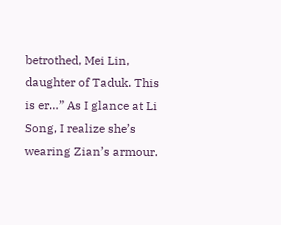betrothed, Mei Lin, daughter of Taduk. This is er…” As I glance at Li Song, I realize she’s wearing Zian’s armour.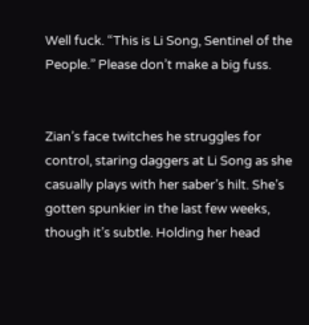Well fuck. “This is Li Song, Sentinel of the People.” Please don’t make a big fuss.


Zian’s face twitches he struggles for control, staring daggers at Li Song as she casually plays with her saber’s hilt. She’s gotten spunkier in the last few weeks, though it’s subtle. Holding her head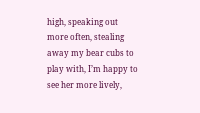high, speaking out more often, stealing away my bear cubs to play with, I’m happy to see her more lively,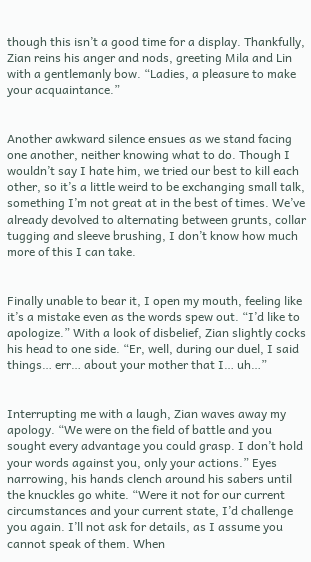though this isn’t a good time for a display. Thankfully, Zian reins his anger and nods, greeting Mila and Lin with a gentlemanly bow. “Ladies, a pleasure to make your acquaintance.”


Another awkward silence ensues as we stand facing one another, neither knowing what to do. Though I wouldn’t say I hate him, we tried our best to kill each other, so it’s a little weird to be exchanging small talk, something I’m not great at in the best of times. We’ve already devolved to alternating between grunts, collar tugging and sleeve brushing, I don’t know how much more of this I can take.


Finally unable to bear it, I open my mouth, feeling like it’s a mistake even as the words spew out. “I’d like to apologize.” With a look of disbelief, Zian slightly cocks his head to one side. “Er, well, during our duel, I said things… err… about your mother that I… uh…”


Interrupting me with a laugh, Zian waves away my apology. “We were on the field of battle and you sought every advantage you could grasp. I don’t hold your words against you, only your actions.” Eyes narrowing, his hands clench around his sabers until the knuckles go white. “Were it not for our current circumstances and your current state, I’d challenge you again. I’ll not ask for details, as I assume you cannot speak of them. When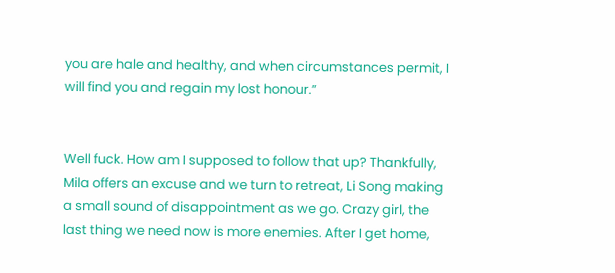you are hale and healthy, and when circumstances permit, I will find you and regain my lost honour.”


Well fuck. How am I supposed to follow that up? Thankfully, Mila offers an excuse and we turn to retreat, Li Song making a small sound of disappointment as we go. Crazy girl, the last thing we need now is more enemies. After I get home,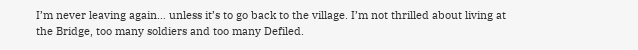I’m never leaving again… unless it’s to go back to the village. I’m not thrilled about living at the Bridge, too many soldiers and too many Defiled.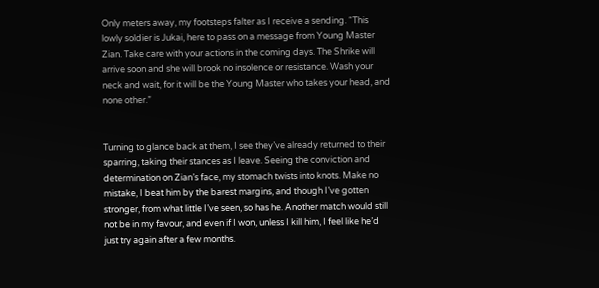Only meters away, my footsteps falter as I receive a sending. “This lowly soldier is Jukai, here to pass on a message from Young Master Zian. Take care with your actions in the coming days. The Shrike will arrive soon and she will brook no insolence or resistance. Wash your neck and wait, for it will be the Young Master who takes your head, and none other.”


Turning to glance back at them, I see they’ve already returned to their sparring, taking their stances as I leave. Seeing the conviction and determination on Zian’s face, my stomach twists into knots. Make no mistake, I beat him by the barest margins, and though I’ve gotten stronger, from what little I’ve seen, so has he. Another match would still not be in my favour, and even if I won, unless I kill him, I feel like he’d just try again after a few months.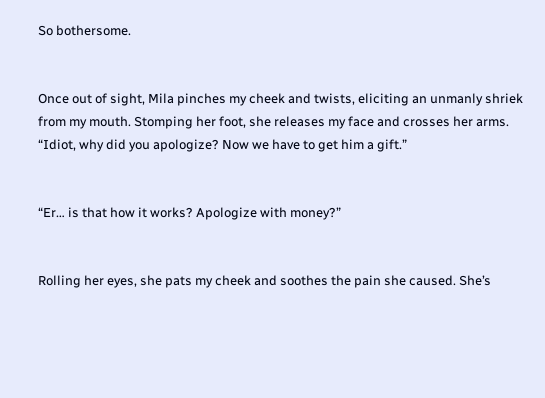So bothersome.


Once out of sight, Mila pinches my cheek and twists, eliciting an unmanly shriek from my mouth. Stomping her foot, she releases my face and crosses her arms. “Idiot, why did you apologize? Now we have to get him a gift.”


“Er… is that how it works? Apologize with money?”


Rolling her eyes, she pats my cheek and soothes the pain she caused. She’s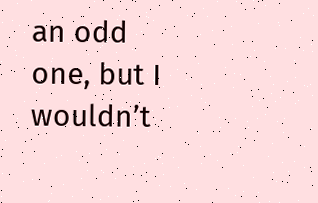an odd one, but I wouldn’t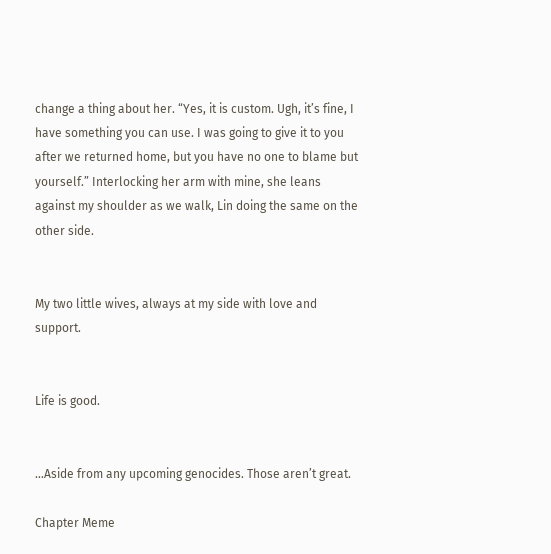change a thing about her. “Yes, it is custom. Ugh, it’s fine, I have something you can use. I was going to give it to you after we returned home, but you have no one to blame but yourself.” Interlocking her arm with mine, she leans against my shoulder as we walk, Lin doing the same on the other side.


My two little wives, always at my side with love and support.


Life is good.


…Aside from any upcoming genocides. Those aren’t great.

Chapter Meme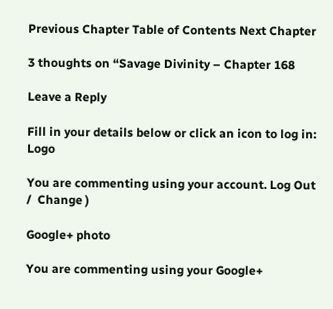Previous Chapter Table of Contents Next Chapter

3 thoughts on “Savage Divinity – Chapter 168

Leave a Reply

Fill in your details below or click an icon to log in: Logo

You are commenting using your account. Log Out /  Change )

Google+ photo

You are commenting using your Google+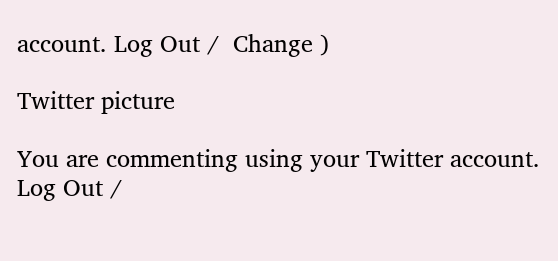account. Log Out /  Change )

Twitter picture

You are commenting using your Twitter account. Log Out /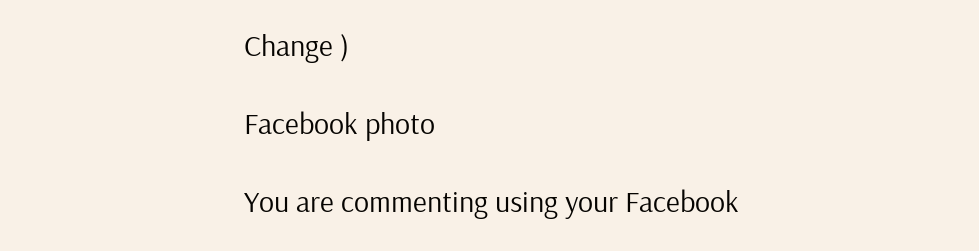Change )

Facebook photo

You are commenting using your Facebook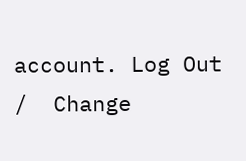account. Log Out /  Change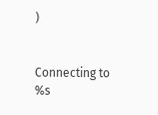)


Connecting to %s